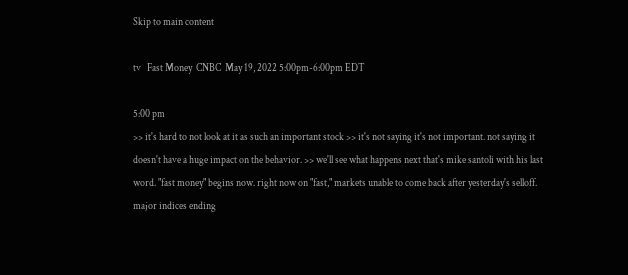Skip to main content

tv   Fast Money  CNBC  May 19, 2022 5:00pm-6:00pm EDT

5:00 pm
>> it's hard to not look at it as such an important stock >> it's not saying it's not important. not saying it doesn't have a huge impact on the behavior. >> we'll see what happens next that's mike santoli with his last word. "fast money" begins now. right now on "fast," markets unable to come back after yesterday's selloff. major indices ending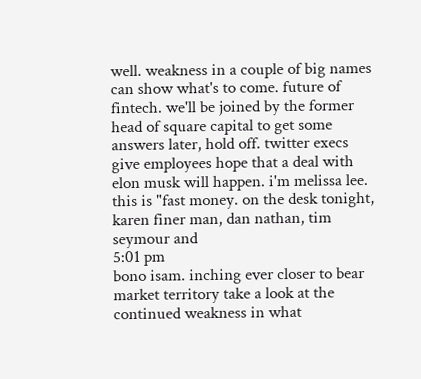well. weakness in a couple of big names can show what's to come. future of fintech. we'll be joined by the former head of square capital to get some answers later, hold off. twitter execs give employees hope that a deal with elon musk will happen. i'm melissa lee. this is "fast money. on the desk tonight, karen finer man, dan nathan, tim seymour and
5:01 pm
bono isam. inching ever closer to bear market territory take a look at the continued weakness in what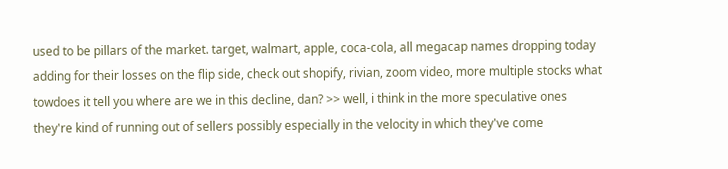used to be pillars of the market. target, walmart, apple, coca-cola, all megacap names dropping today adding for their losses on the flip side, check out shopify, rivian, zoom video, more multiple stocks what towdoes it tell you where are we in this decline, dan? >> well, i think in the more speculative ones they're kind of running out of sellers possibly especially in the velocity in which they've come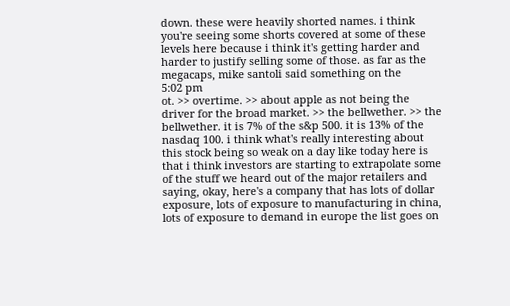down. these were heavily shorted names. i think you're seeing some shorts covered at some of these levels here because i think it's getting harder and harder to justify selling some of those. as far as the megacaps, mike santoli said something on the
5:02 pm
ot. >> overtime. >> about apple as not being the driver for the broad market. >> the bellwether. >> the bellwether. it is 7% of the s&p 500. it is 13% of the nasdaq 100. i think what's really interesting about this stock being so weak on a day like today here is that i think investors are starting to extrapolate some of the stuff we heard out of the major retailers and saying, okay, here's a company that has lots of dollar exposure, lots of exposure to manufacturing in china, lots of exposure to demand in europe the list goes on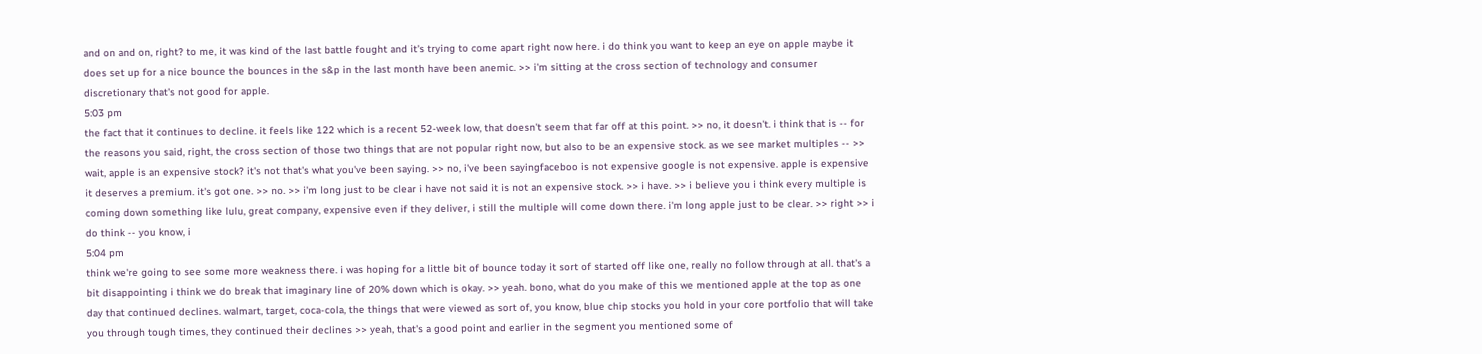and on and on, right? to me, it was kind of the last battle fought and it's trying to come apart right now here. i do think you want to keep an eye on apple maybe it does set up for a nice bounce the bounces in the s&p in the last month have been anemic. >> i'm sitting at the cross section of technology and consumer discretionary that's not good for apple.
5:03 pm
the fact that it continues to decline. it feels like 122 which is a recent 52-week low, that doesn't seem that far off at this point. >> no, it doesn't. i think that is -- for the reasons you said, right, the cross section of those two things that are not popular right now, but also to be an expensive stock. as we see market multiples -- >> wait, apple is an expensive stock? it's not that's what you've been saying. >> no, i've been sayingfaceboo is not expensive google is not expensive. apple is expensive it deserves a premium. it's got one. >> no. >> i'm long just to be clear i have not said it is not an expensive stock. >> i have. >> i believe you i think every multiple is coming down something like lulu, great company, expensive even if they deliver, i still the multiple will come down there. i'm long apple just to be clear. >> right >> i do think -- you know, i
5:04 pm
think we're going to see some more weakness there. i was hoping for a little bit of bounce today it sort of started off like one, really no follow through at all. that's a bit disappointing i think we do break that imaginary line of 20% down which is okay. >> yeah. bono, what do you make of this we mentioned apple at the top as one day that continued declines. walmart, target, coca-cola, the things that were viewed as sort of, you know, blue chip stocks you hold in your core portfolio that will take you through tough times, they continued their declines >> yeah, that's a good point and earlier in the segment you mentioned some of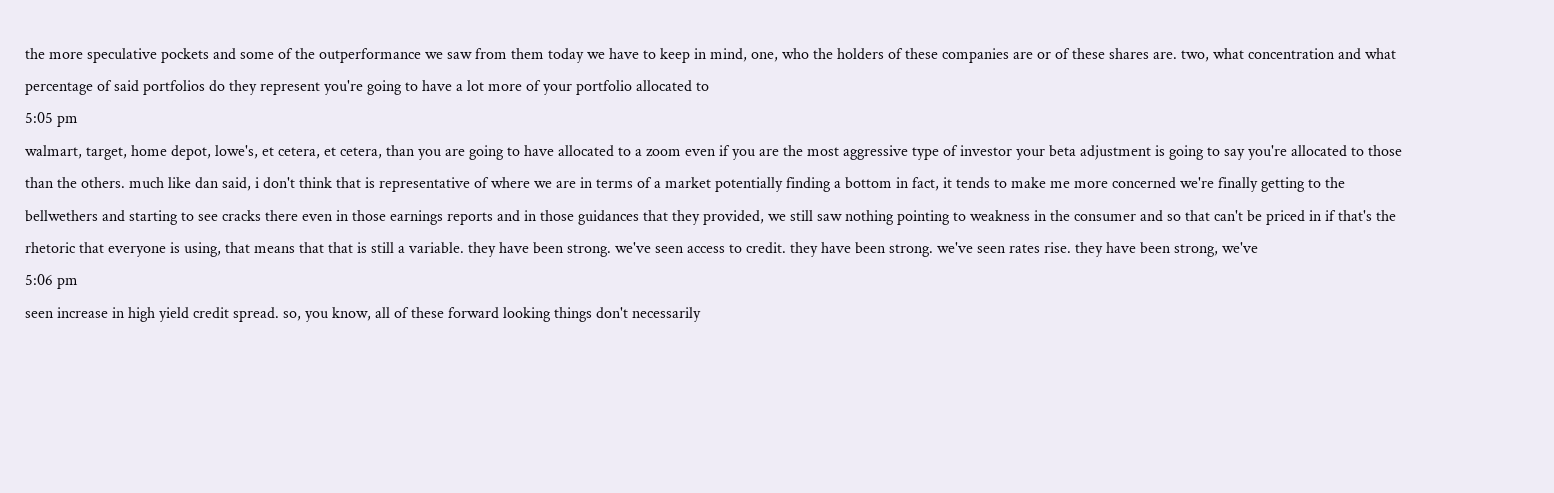the more speculative pockets and some of the outperformance we saw from them today we have to keep in mind, one, who the holders of these companies are or of these shares are. two, what concentration and what percentage of said portfolios do they represent you're going to have a lot more of your portfolio allocated to
5:05 pm
walmart, target, home depot, lowe's, et cetera, et cetera, than you are going to have allocated to a zoom even if you are the most aggressive type of investor your beta adjustment is going to say you're allocated to those than the others. much like dan said, i don't think that is representative of where we are in terms of a market potentially finding a bottom in fact, it tends to make me more concerned we're finally getting to the bellwethers and starting to see cracks there even in those earnings reports and in those guidances that they provided, we still saw nothing pointing to weakness in the consumer and so that can't be priced in if that's the rhetoric that everyone is using, that means that that is still a variable. they have been strong. we've seen access to credit. they have been strong. we've seen rates rise. they have been strong, we've
5:06 pm
seen increase in high yield credit spread. so, you know, all of these forward looking things don't necessarily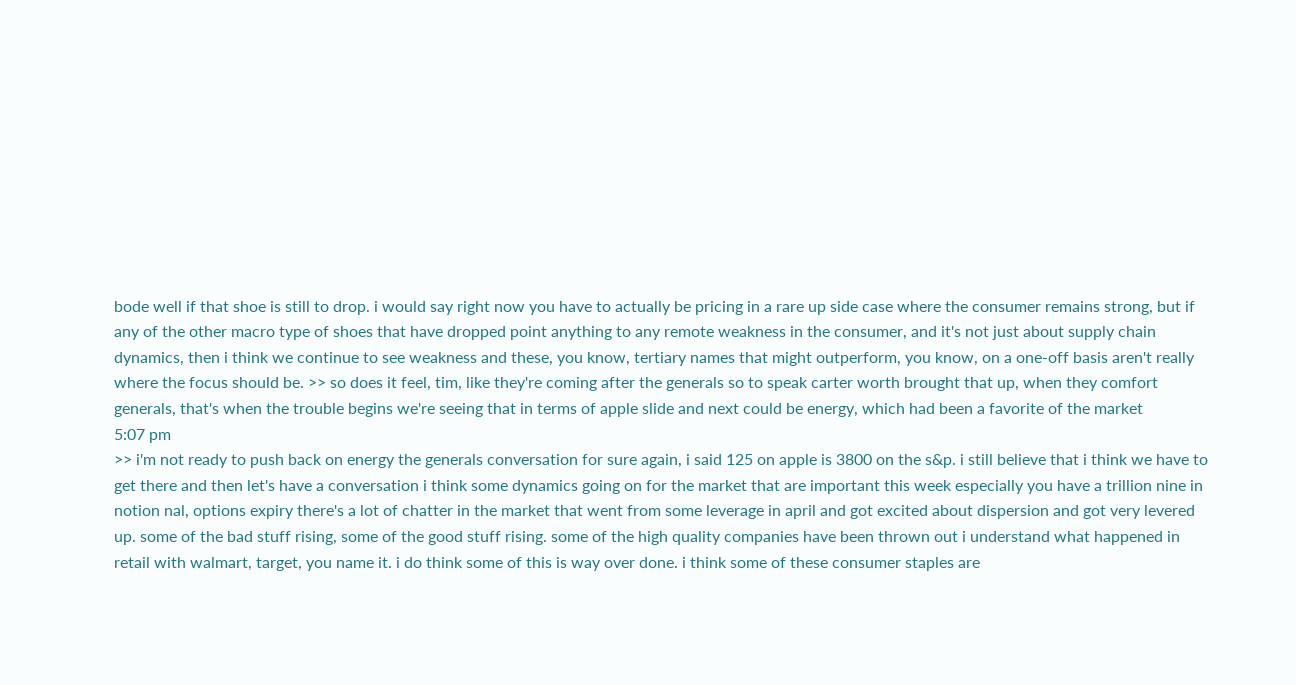bode well if that shoe is still to drop. i would say right now you have to actually be pricing in a rare up side case where the consumer remains strong, but if any of the other macro type of shoes that have dropped point anything to any remote weakness in the consumer, and it's not just about supply chain dynamics, then i think we continue to see weakness and these, you know, tertiary names that might outperform, you know, on a one-off basis aren't really where the focus should be. >> so does it feel, tim, like they're coming after the generals so to speak carter worth brought that up, when they comfort generals, that's when the trouble begins we're seeing that in terms of apple slide and next could be energy, which had been a favorite of the market
5:07 pm
>> i'm not ready to push back on energy the generals conversation for sure again, i said 125 on apple is 3800 on the s&p. i still believe that i think we have to get there and then let's have a conversation i think some dynamics going on for the market that are important this week especially you have a trillion nine in notion nal, options expiry there's a lot of chatter in the market that went from some leverage in april and got excited about dispersion and got very levered up. some of the bad stuff rising, some of the good stuff rising. some of the high quality companies have been thrown out i understand what happened in retail with walmart, target, you name it. i do think some of this is way over done. i think some of these consumer staples are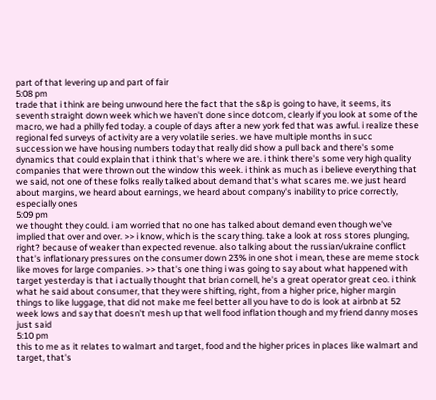part of that levering up and part of fair
5:08 pm
trade that i think are being unwound here the fact that the s&p is going to have, it seems, its seventh straight down week which we haven't done since dotcom, clearly if you look at some of the macro, we had a philly fed today. a couple of days after a new york fed that was awful. i realize these regional fed surveys of activity are a very volatile series. we have multiple months in succ succession we have housing numbers today that really did show a pull back and there's some dynamics that could explain that i think that's where we are. i think there's some very high quality companies that were thrown out the window this week. i think as much as i believe everything that we said, not one of these folks really talked about demand that's what scares me. we just heard about margins, we heard about earnings, we heard about company's inability to price correctly, especially ones
5:09 pm
we thought they could. i am worried that no one has talked about demand even though we've implied that over and over. >> i know, which is the scary thing. take a look at ross stores plunging, right? because of weaker than expected revenue. also talking about the russian/ukraine conflict that's inflationary pressures on the consumer down 23% in one shot i mean, these are meme stock like moves for large companies. >> that's one thing i was going to say about what happened with target yesterday is that i actually thought that brian cornell, he's a great operator great ceo. i think what he said about consumer, that they were shifting, right, from a higher price, higher margin things to like luggage, that did not make me feel better all you have to do is look at airbnb at 52 week lows and say that doesn't mesh up that well food inflation though and my friend danny moses just said
5:10 pm
this to me as it relates to walmart and target, food and the higher prices in places like walmart and target, that's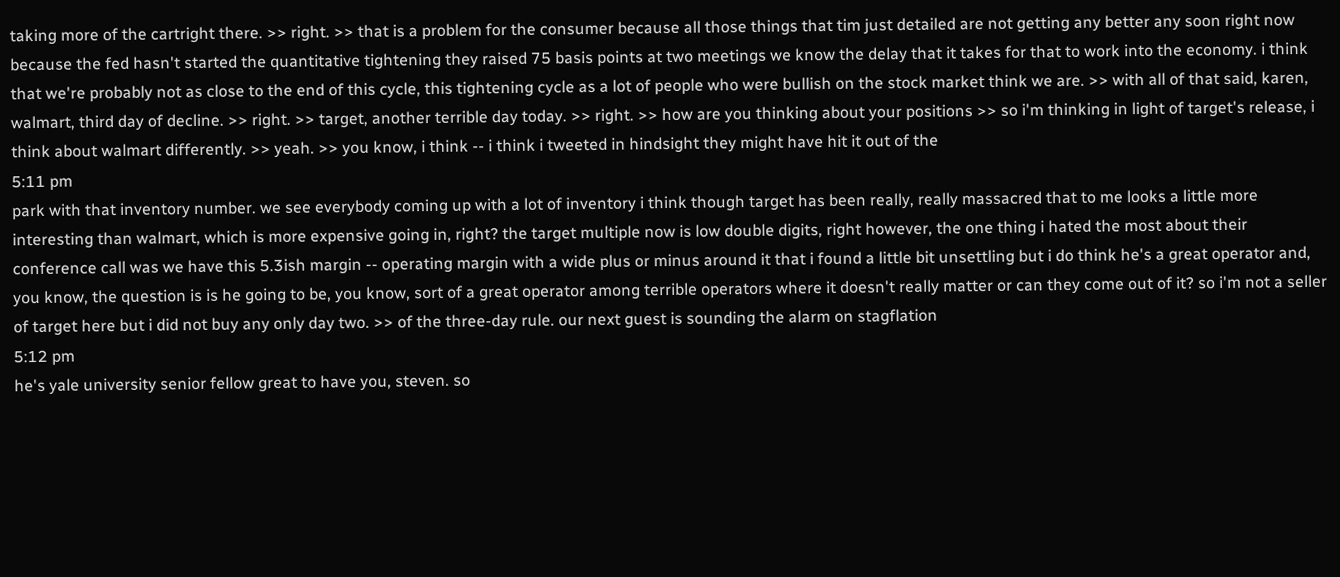taking more of the cartright there. >> right. >> that is a problem for the consumer because all those things that tim just detailed are not getting any better any soon right now because the fed hasn't started the quantitative tightening they raised 75 basis points at two meetings we know the delay that it takes for that to work into the economy. i think that we're probably not as close to the end of this cycle, this tightening cycle as a lot of people who were bullish on the stock market think we are. >> with all of that said, karen, walmart, third day of decline. >> right. >> target, another terrible day today. >> right. >> how are you thinking about your positions >> so i'm thinking in light of target's release, i think about walmart differently. >> yeah. >> you know, i think -- i think i tweeted in hindsight they might have hit it out of the
5:11 pm
park with that inventory number. we see everybody coming up with a lot of inventory i think though target has been really, really massacred that to me looks a little more interesting than walmart, which is more expensive going in, right? the target multiple now is low double digits, right however, the one thing i hated the most about their conference call was we have this 5.3ish margin -- operating margin with a wide plus or minus around it that i found a little bit unsettling but i do think he's a great operator and, you know, the question is is he going to be, you know, sort of a great operator among terrible operators where it doesn't really matter or can they come out of it? so i'm not a seller of target here but i did not buy any only day two. >> of the three-day rule. our next guest is sounding the alarm on stagflation
5:12 pm
he's yale university senior fellow great to have you, steven. so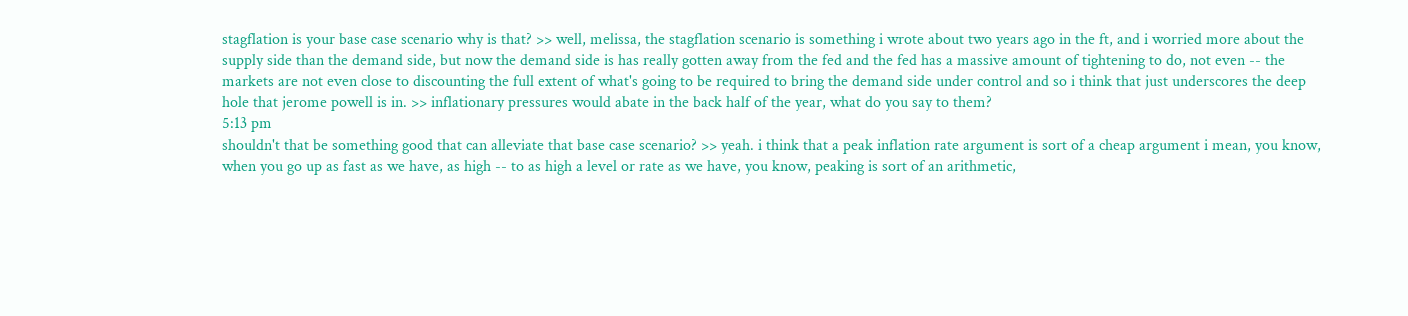stagflation is your base case scenario why is that? >> well, melissa, the stagflation scenario is something i wrote about two years ago in the ft, and i worried more about the supply side than the demand side, but now the demand side is has really gotten away from the fed and the fed has a massive amount of tightening to do, not even -- the markets are not even close to discounting the full extent of what's going to be required to bring the demand side under control and so i think that just underscores the deep hole that jerome powell is in. >> inflationary pressures would abate in the back half of the year, what do you say to them?
5:13 pm
shouldn't that be something good that can alleviate that base case scenario? >> yeah. i think that a peak inflation rate argument is sort of a cheap argument i mean, you know, when you go up as fast as we have, as high -- to as high a level or rate as we have, you know, peaking is sort of an arithmetic,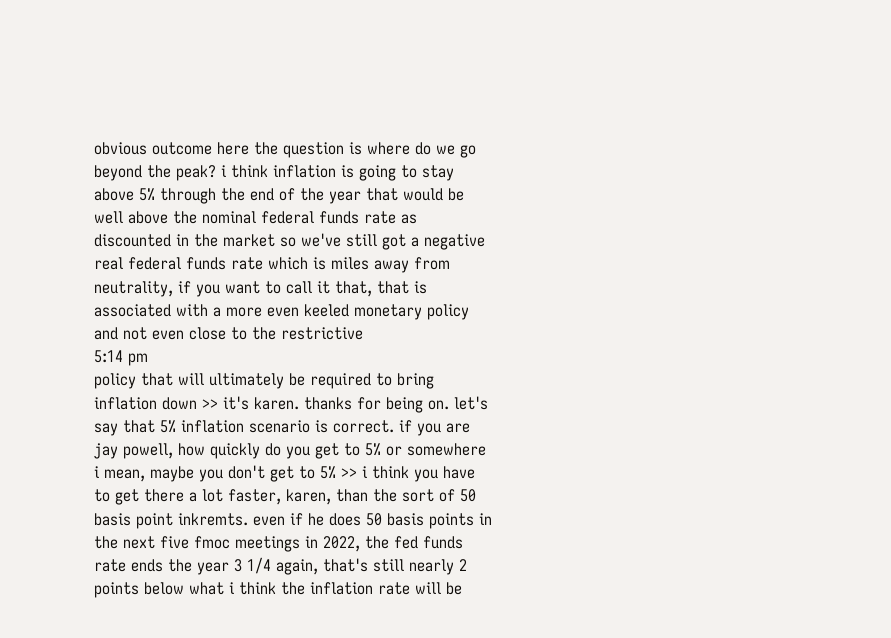obvious outcome here the question is where do we go beyond the peak? i think inflation is going to stay above 5% through the end of the year that would be well above the nominal federal funds rate as discounted in the market so we've still got a negative real federal funds rate which is miles away from neutrality, if you want to call it that, that is associated with a more even keeled monetary policy and not even close to the restrictive
5:14 pm
policy that will ultimately be required to bring inflation down >> it's karen. thanks for being on. let's say that 5% inflation scenario is correct. if you are jay powell, how quickly do you get to 5% or somewhere i mean, maybe you don't get to 5% >> i think you have to get there a lot faster, karen, than the sort of 50 basis point inkremts. even if he does 50 basis points in the next five fmoc meetings in 2022, the fed funds rate ends the year 3 1/4 again, that's still nearly 2 points below what i think the inflation rate will be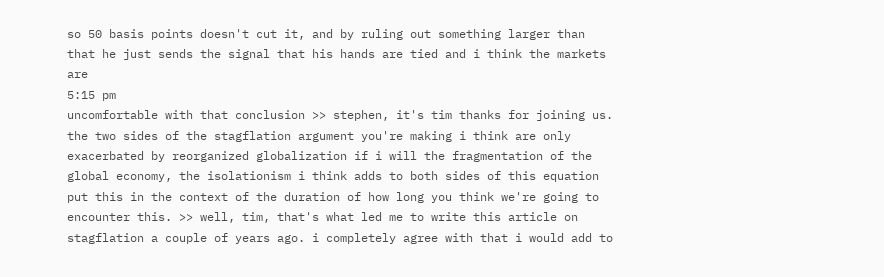so 50 basis points doesn't cut it, and by ruling out something larger than that he just sends the signal that his hands are tied and i think the markets are
5:15 pm
uncomfortable with that conclusion >> stephen, it's tim thanks for joining us. the two sides of the stagflation argument you're making i think are only exacerbated by reorganized globalization if i will the fragmentation of the global economy, the isolationism i think adds to both sides of this equation put this in the context of the duration of how long you think we're going to encounter this. >> well, tim, that's what led me to write this article on stagflation a couple of years ago. i completely agree with that i would add to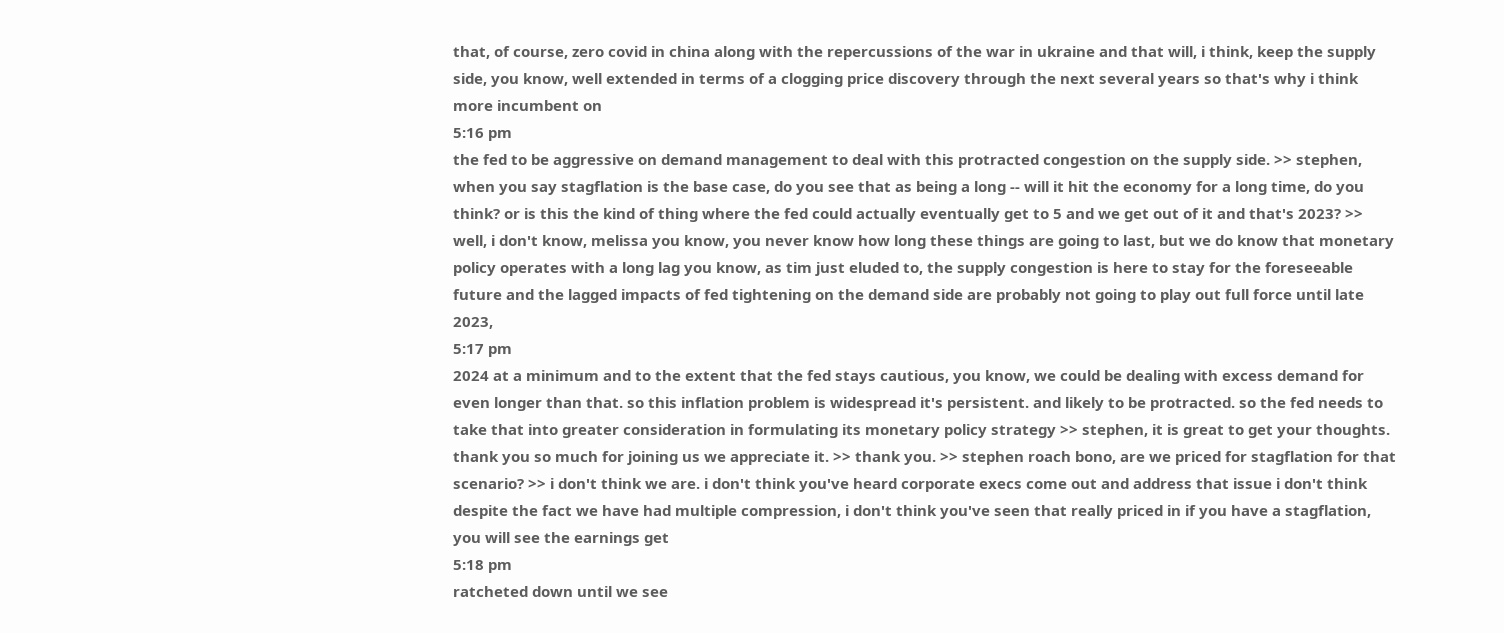that, of course, zero covid in china along with the repercussions of the war in ukraine and that will, i think, keep the supply side, you know, well extended in terms of a clogging price discovery through the next several years so that's why i think more incumbent on
5:16 pm
the fed to be aggressive on demand management to deal with this protracted congestion on the supply side. >> stephen, when you say stagflation is the base case, do you see that as being a long -- will it hit the economy for a long time, do you think? or is this the kind of thing where the fed could actually eventually get to 5 and we get out of it and that's 2023? >> well, i don't know, melissa you know, you never know how long these things are going to last, but we do know that monetary policy operates with a long lag you know, as tim just eluded to, the supply congestion is here to stay for the foreseeable future and the lagged impacts of fed tightening on the demand side are probably not going to play out full force until late 2023,
5:17 pm
2024 at a minimum and to the extent that the fed stays cautious, you know, we could be dealing with excess demand for even longer than that. so this inflation problem is widespread it's persistent. and likely to be protracted. so the fed needs to take that into greater consideration in formulating its monetary policy strategy >> stephen, it is great to get your thoughts. thank you so much for joining us we appreciate it. >> thank you. >> stephen roach bono, are we priced for stagflation for that scenario? >> i don't think we are. i don't think you've heard corporate execs come out and address that issue i don't think despite the fact we have had multiple compression, i don't think you've seen that really priced in if you have a stagflation, you will see the earnings get
5:18 pm
ratcheted down until we see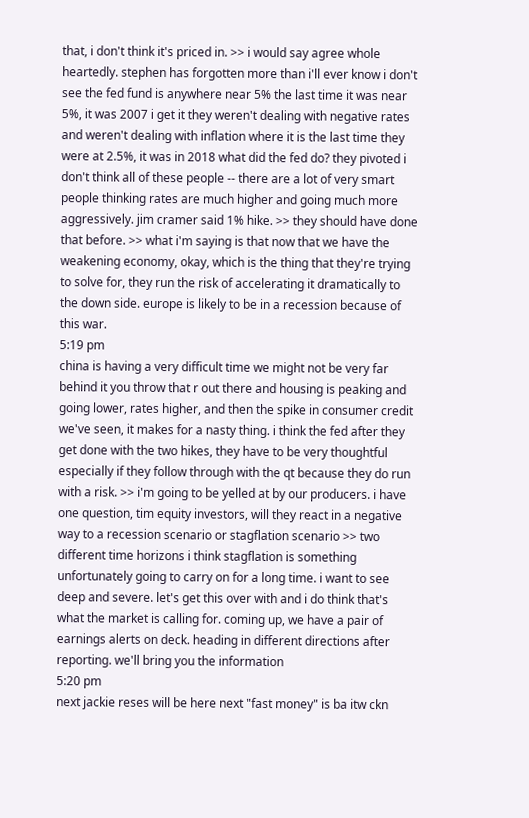that, i don't think it's priced in. >> i would say agree whole heartedly. stephen has forgotten more than i'll ever know i don't see the fed fund is anywhere near 5% the last time it was near 5%, it was 2007 i get it they weren't dealing with negative rates and weren't dealing with inflation where it is the last time they were at 2.5%, it was in 2018 what did the fed do? they pivoted i don't think all of these people -- there are a lot of very smart people thinking rates are much higher and going much more aggressively. jim cramer said 1% hike. >> they should have done that before. >> what i'm saying is that now that we have the weakening economy, okay, which is the thing that they're trying to solve for, they run the risk of accelerating it dramatically to the down side. europe is likely to be in a recession because of this war.
5:19 pm
china is having a very difficult time we might not be very far behind it you throw that r out there and housing is peaking and going lower, rates higher, and then the spike in consumer credit we've seen, it makes for a nasty thing. i think the fed after they get done with the two hikes, they have to be very thoughtful especially if they follow through with the qt because they do run with a risk. >> i'm going to be yelled at by our producers. i have one question, tim equity investors, will they react in a negative way to a recession scenario or stagflation scenario >> two different time horizons i think stagflation is something unfortunately going to carry on for a long time. i want to see deep and severe. let's get this over with and i do think that's what the market is calling for. coming up, we have a pair of earnings alerts on deck. heading in different directions after reporting. we'll bring you the information
5:20 pm
next jackie reses will be here next "fast money" is ba itw ckn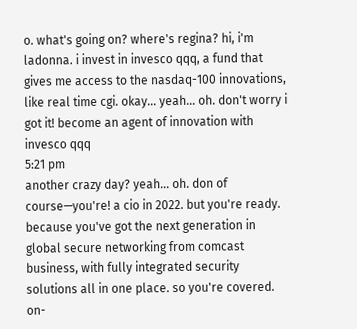o. what's going on? where's regina? hi, i'm ladonna. i invest in invesco qqq, a fund that gives me access to the nasdaq-100 innovations, like real time cgi. okay... yeah... oh. don't worry i got it! become an agent of innovation with invesco qqq
5:21 pm
another crazy day? yeah... oh. don of course—you're! a cio in 2022. but you're ready. because you've got the next generation in global secure networking from comcast business, with fully integrated security solutions all in one place. so you're covered. on-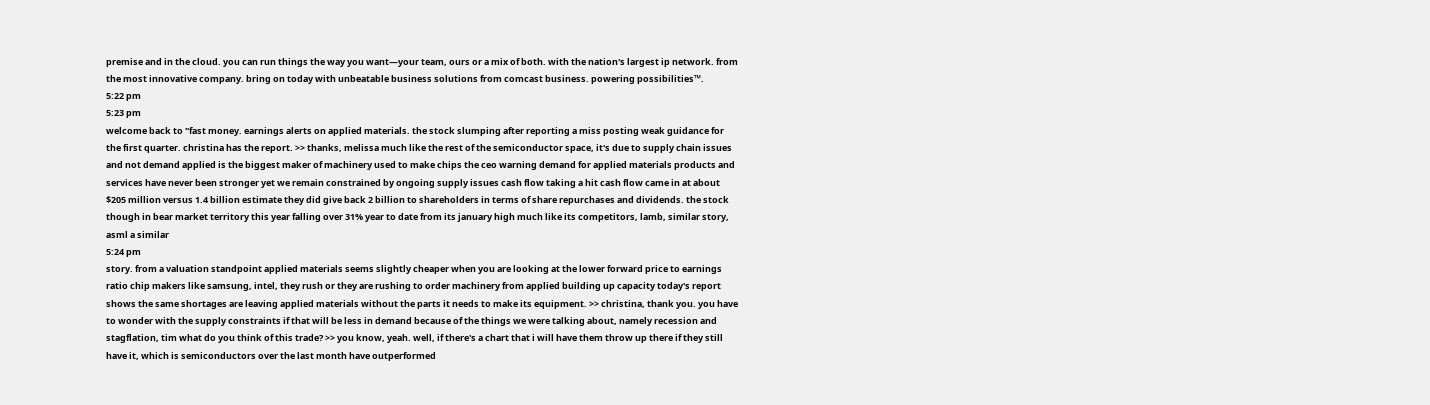premise and in the cloud. you can run things the way you want—your team, ours or a mix of both. with the nation's largest ip network. from the most innovative company. bring on today with unbeatable business solutions from comcast business. powering possibilities™.
5:22 pm
5:23 pm
welcome back to "fast money. earnings alerts on applied materials. the stock slumping after reporting a miss posting weak guidance for the first quarter. christina has the report. >> thanks, melissa much like the rest of the semiconductor space, it's due to supply chain issues and not demand applied is the biggest maker of machinery used to make chips the ceo warning demand for applied materials products and services have never been stronger yet we remain constrained by ongoing supply issues cash flow taking a hit cash flow came in at about $205 million versus 1.4 billion estimate they did give back 2 billion to shareholders in terms of share repurchases and dividends. the stock though in bear market territory this year falling over 31% year to date from its january high much like its competitors, lamb, similar story, asml a similar
5:24 pm
story. from a valuation standpoint applied materials seems slightly cheaper when you are looking at the lower forward price to earnings ratio chip makers like samsung, intel, they rush or they are rushing to order machinery from applied building up capacity today's report shows the same shortages are leaving applied materials without the parts it needs to make its equipment. >> christina, thank you. you have to wonder with the supply constraints if that will be less in demand because of the things we were talking about, namely recession and stagflation, tim what do you think of this trade? >> you know, yeah. well, if there's a chart that i will have them throw up there if they still have it, which is semiconductors over the last month have outperformed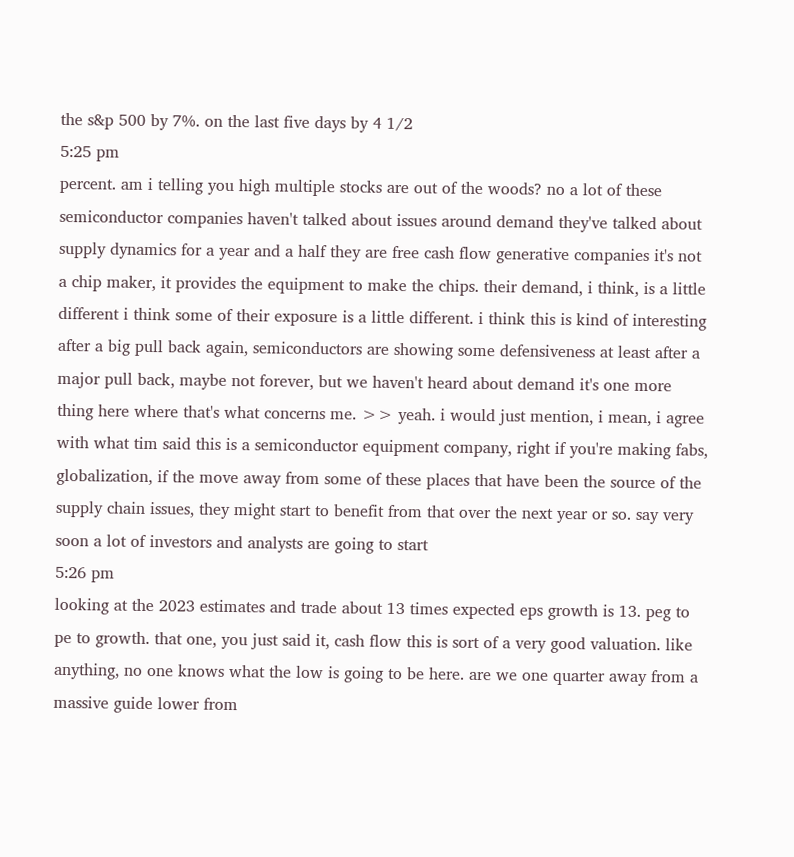the s&p 500 by 7%. on the last five days by 4 1/2
5:25 pm
percent. am i telling you high multiple stocks are out of the woods? no a lot of these semiconductor companies haven't talked about issues around demand they've talked about supply dynamics for a year and a half they are free cash flow generative companies it's not a chip maker, it provides the equipment to make the chips. their demand, i think, is a little different i think some of their exposure is a little different. i think this is kind of interesting after a big pull back again, semiconductors are showing some defensiveness at least after a major pull back, maybe not forever, but we haven't heard about demand it's one more thing here where that's what concerns me. >> yeah. i would just mention, i mean, i agree with what tim said this is a semiconductor equipment company, right if you're making fabs, globalization, if the move away from some of these places that have been the source of the supply chain issues, they might start to benefit from that over the next year or so. say very soon a lot of investors and analysts are going to start
5:26 pm
looking at the 2023 estimates and trade about 13 times expected eps growth is 13. peg to pe to growth. that one, you just said it, cash flow this is sort of a very good valuation. like anything, no one knows what the low is going to be here. are we one quarter away from a massive guide lower from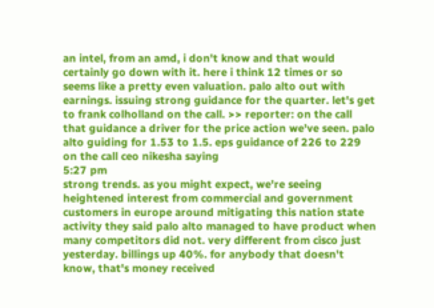an intel, from an amd, i don't know and that would certainly go down with it. here i think 12 times or so seems like a pretty even valuation. palo alto out with earnings. issuing strong guidance for the quarter. let's get to frank colholland on the call. >> reporter: on the call that guidance a driver for the price action we've seen. palo alto guiding for 1.53 to 1.5. eps guidance of 226 to 229 on the call ceo nikesha saying
5:27 pm
strong trends. as you might expect, we're seeing heightened interest from commercial and government customers in europe around mitigating this nation state activity they said palo alto managed to have product when many competitors did not. very different from cisco just yesterday. billings up 40%. for anybody that doesn't know, that's money received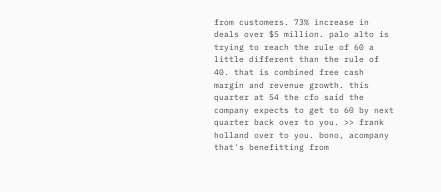from customers. 73% increase in deals over $5 million. palo alto is trying to reach the rule of 60 a little different than the rule of 40. that is combined free cash margin and revenue growth. this quarter at 54 the cfo said the company expects to get to 60 by next quarter back over to you. >> frank holland over to you. bono, acompany that's benefitting from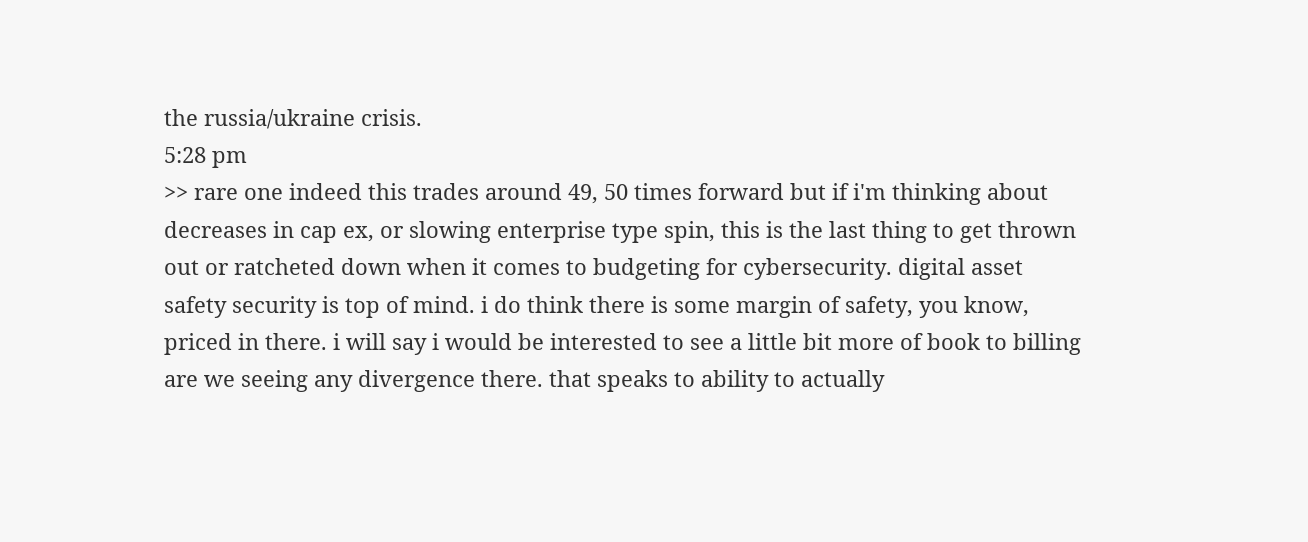the russia/ukraine crisis.
5:28 pm
>> rare one indeed this trades around 49, 50 times forward but if i'm thinking about decreases in cap ex, or slowing enterprise type spin, this is the last thing to get thrown out or ratcheted down when it comes to budgeting for cybersecurity. digital asset safety security is top of mind. i do think there is some margin of safety, you know, priced in there. i will say i would be interested to see a little bit more of book to billing are we seeing any divergence there. that speaks to ability to actually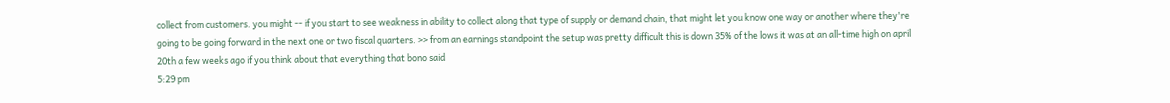collect from customers. you might -- if you start to see weakness in ability to collect along that type of supply or demand chain, that might let you know one way or another where they're going to be going forward in the next one or two fiscal quarters. >> from an earnings standpoint the setup was pretty difficult this is down 35% of the lows it was at an all-time high on april 20th a few weeks ago if you think about that everything that bono said
5:29 pm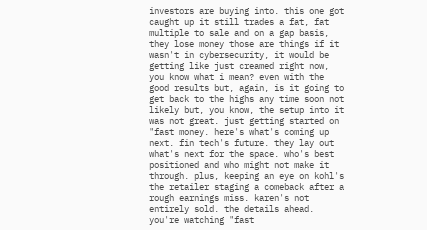investors are buying into. this one got caught up it still trades a fat, fat multiple to sale and on a gap basis, they lose money those are things if it wasn't in cybersecurity, it would be getting like just creamed right now, you know what i mean? even with the good results but, again, is it going to get back to the highs any time soon not likely but, you know, the setup into it was not great. just getting started on "fast money. here's what's coming up next. fin tech's future. they lay out what's next for the space. who's best positioned and who might not make it through. plus, keeping an eye on kohl's the retailer staging a comeback after a rough earnings miss. karen's not entirely sold. the details ahead. you're watching "fast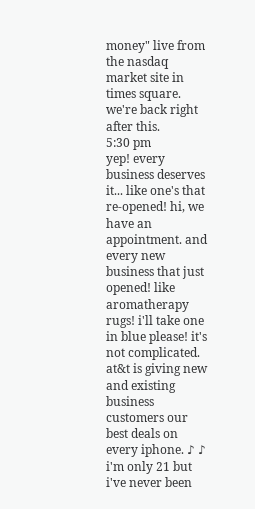money" live from the nasdaq market site in times square. we're back right after this.
5:30 pm
yep! every business deserves it... like one's that re-opened! hi, we have an appointment. and every new business that just opened! like aromatherapy rugs! i'll take one in blue please! it's not complicated. at&t is giving new and existing business customers our best deals on every iphone. ♪ ♪ i'm only 21 but i've never been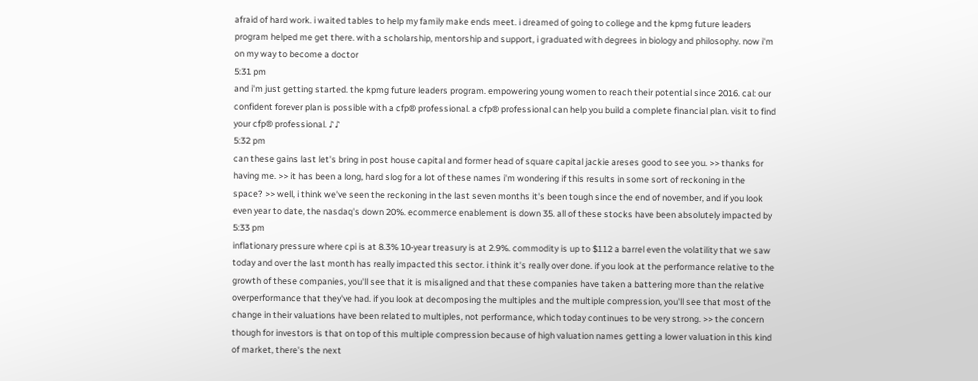afraid of hard work. i waited tables to help my family make ends meet. i dreamed of going to college and the kpmg future leaders program helped me get there. with a scholarship, mentorship and support, i graduated with degrees in biology and philosophy. now i'm on my way to become a doctor
5:31 pm
and i'm just getting started. the kpmg future leaders program. empowering young women to reach their potential since 2016. cal: our confident forever plan is possible with a cfp® professional. a cfp® professional can help you build a complete financial plan. visit to find your cfp® professional. ♪♪
5:32 pm
can these gains last let's bring in post house capital and former head of square capital jackie areses good to see you. >> thanks for having me. >> it has been a long, hard slog for a lot of these names i'm wondering if this results in some sort of reckoning in the space? >> well, i think we've seen the reckoning in the last seven months it's been tough since the end of november, and if you look even year to date, the nasdaq's down 20%. ecommerce enablement is down 35. all of these stocks have been absolutely impacted by
5:33 pm
inflationary pressure where cpi is at 8.3% 10-year treasury is at 2.9%. commodity is up to $112 a barrel even the volatility that we saw today and over the last month has really impacted this sector. i think it's really over done. if you look at the performance relative to the growth of these companies, you'll see that it is misaligned and that these companies have taken a battering more than the relative overperformance that they've had. if you look at decomposing the multiples and the multiple compression, you'll see that most of the change in their valuations have been related to multiples, not performance, which today continues to be very strong. >> the concern though for investors is that on top of this multiple compression because of high valuation names getting a lower valuation in this kind of market, there's the next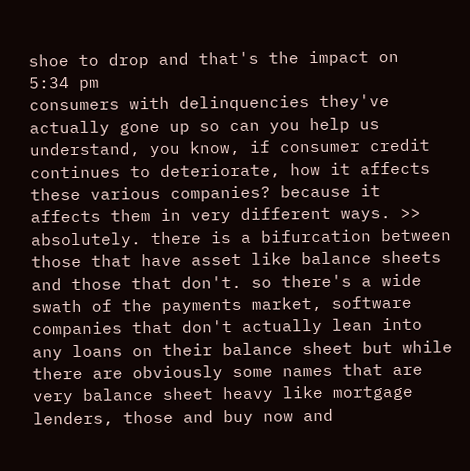shoe to drop and that's the impact on
5:34 pm
consumers with delinquencies they've actually gone up so can you help us understand, you know, if consumer credit continues to deteriorate, how it affects these various companies? because it affects them in very different ways. >> absolutely. there is a bifurcation between those that have asset like balance sheets and those that don't. so there's a wide swath of the payments market, software companies that don't actually lean into any loans on their balance sheet but while there are obviously some names that are very balance sheet heavy like mortgage lenders, those and buy now and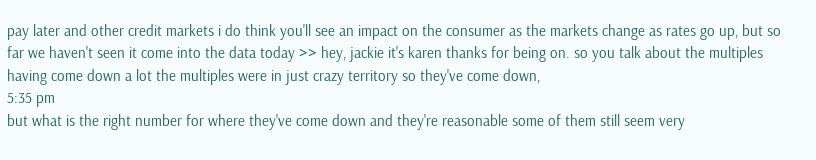pay later and other credit markets i do think you'll see an impact on the consumer as the markets change as rates go up, but so far we haven't seen it come into the data today >> hey, jackie it's karen thanks for being on. so you talk about the multiples having come down a lot the multiples were in just crazy territory so they've come down,
5:35 pm
but what is the right number for where they've come down and they're reasonable some of them still seem very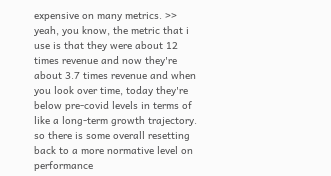expensive on many metrics. >> yeah, you know, the metric that i use is that they were about 12 times revenue and now they're about 3.7 times revenue and when you look over time, today they're below pre-covid levels in terms of like a long-term growth trajectory. so there is some overall resetting back to a more normative level on performance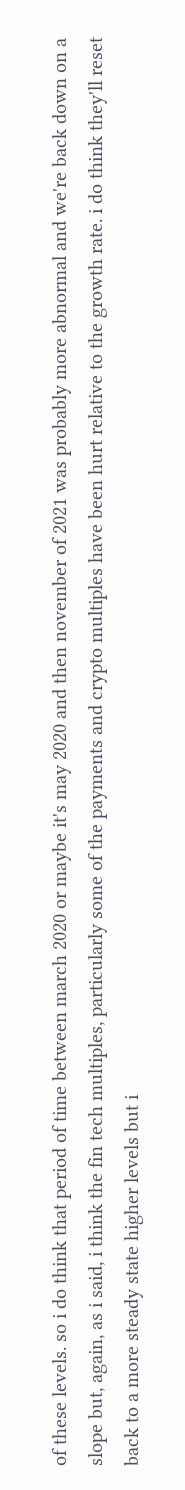of these levels. so i do think that period of time between march 2020 or maybe it's may 2020 and then november of 2021 was probably more abnormal and we're back down on a slope but, again, as i said, i think the fin tech multiples, particularly some of the payments and crypto multiples have been hurt relative to the growth rate. i do think they'll reset back to a more steady state higher levels but i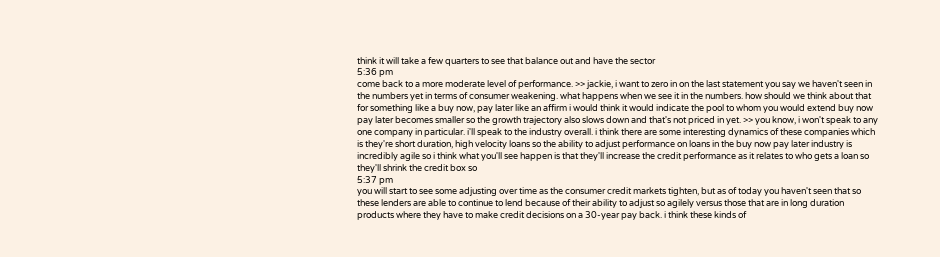think it will take a few quarters to see that balance out and have the sector
5:36 pm
come back to a more moderate level of performance. >> jackie, i want to zero in on the last statement you say we haven't seen in the numbers yet in terms of consumer weakening. what happens when we see it in the numbers. how should we think about that for something like a buy now, pay later like an affirm i would think it would indicate the pool to whom you would extend buy now pay later becomes smaller so the growth trajectory also slows down and that's not priced in yet. >> you know, i won't speak to any one company in particular. i'll speak to the industry overall. i think there are some interesting dynamics of these companies which is they're short duration, high velocity loans so the ability to adjust performance on loans in the buy now pay later industry is incredibly agile so i think what you'll see happen is that they'll increase the credit performance as it relates to who gets a loan so they'll shrink the credit box so
5:37 pm
you will start to see some adjusting over time as the consumer credit markets tighten, but as of today you haven't seen that so these lenders are able to continue to lend because of their ability to adjust so agilely versus those that are in long duration products where they have to make credit decisions on a 30-year pay back. i think these kinds of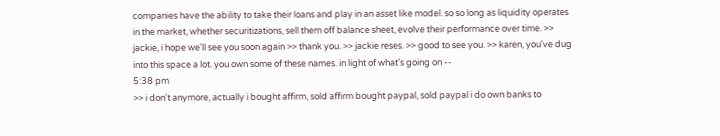companies have the ability to take their loans and play in an asset like model. so so long as liquidity operates in the market, whether securitizations, sell them off balance sheet, evolve their performance over time. >> jackie, i hope we'll see you soon again >> thank you. >> jackie reses. >> good to see you. >> karen, you've dug into this space a lot. you own some of these names. in light of what's going on --
5:38 pm
>> i don't anymore, actually i bought affirm, sold affirm bought paypal, sold paypal i do own banks to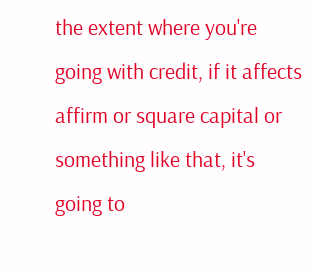the extent where you're going with credit, if it affects affirm or square capital or something like that, it's going to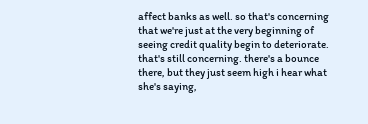affect banks as well. so that's concerning that we're just at the very beginning of seeing credit quality begin to deteriorate. that's still concerning. there's a bounce there, but they just seem high i hear what she's saying,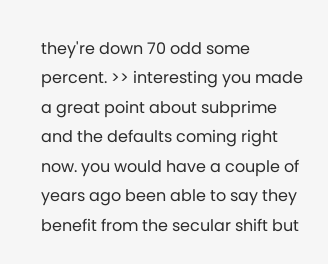they're down 70 odd some percent. >> interesting you made a great point about subprime and the defaults coming right now. you would have a couple of years ago been able to say they benefit from the secular shift but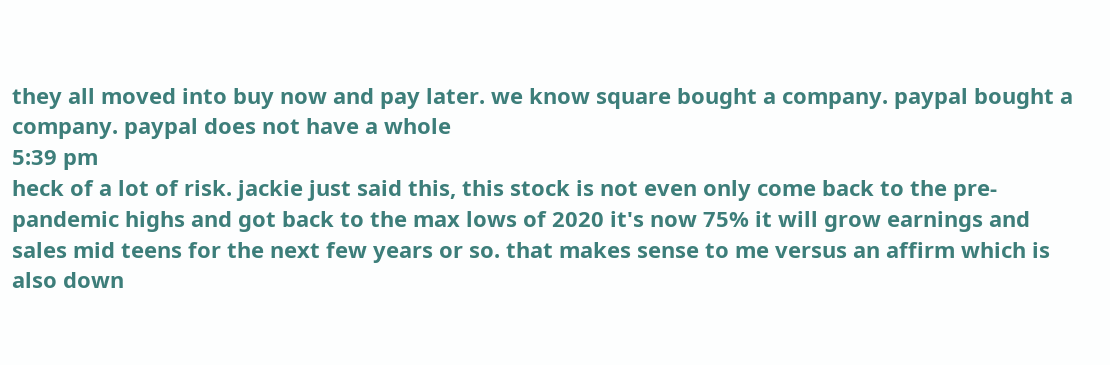they all moved into buy now and pay later. we know square bought a company. paypal bought a company. paypal does not have a whole
5:39 pm
heck of a lot of risk. jackie just said this, this stock is not even only come back to the pre-pandemic highs and got back to the max lows of 2020 it's now 75% it will grow earnings and sales mid teens for the next few years or so. that makes sense to me versus an affirm which is also down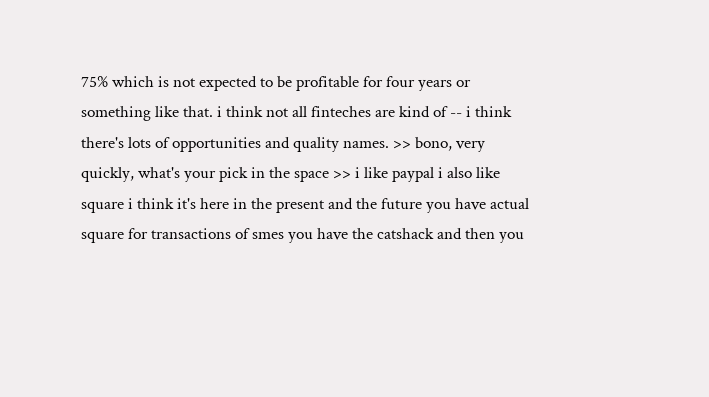75% which is not expected to be profitable for four years or something like that. i think not all finteches are kind of -- i think there's lots of opportunities and quality names. >> bono, very quickly, what's your pick in the space >> i like paypal i also like square i think it's here in the present and the future you have actual square for transactions of smes you have the catshack and then you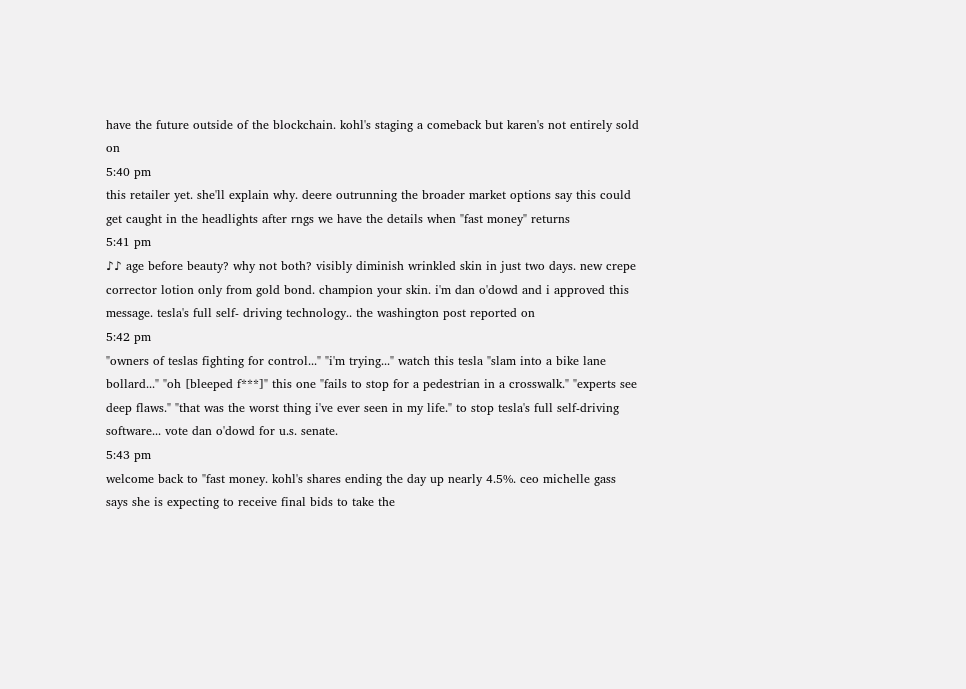have the future outside of the blockchain. kohl's staging a comeback but karen's not entirely sold on
5:40 pm
this retailer yet. she'll explain why. deere outrunning the broader market options say this could get caught in the headlights after rngs we have the details when "fast money" returns
5:41 pm
♪♪ age before beauty? why not both? visibly diminish wrinkled skin in just two days. new crepe corrector lotion only from gold bond. champion your skin. i'm dan o'dowd and i approved this message. tesla's full self- driving technology.. the washington post reported on
5:42 pm
"owners of teslas fighting for control..." "i'm trying..." watch this tesla "slam into a bike lane bollard..." "oh [bleeped f***]" this one "fails to stop for a pedestrian in a crosswalk." "experts see deep flaws." "that was the worst thing i've ever seen in my life." to stop tesla's full self-driving software... vote dan o'dowd for u.s. senate.
5:43 pm
welcome back to "fast money. kohl's shares ending the day up nearly 4.5%. ceo michelle gass says she is expecting to receive final bids to take the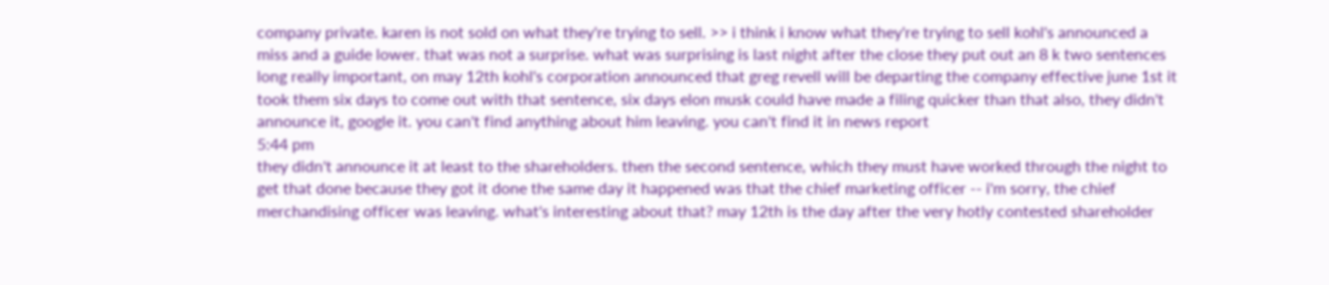company private. karen is not sold on what they're trying to sell. >> i think i know what they're trying to sell kohl's announced a miss and a guide lower. that was not a surprise. what was surprising is last night after the close they put out an 8 k two sentences long really important, on may 12th kohl's corporation announced that greg revell will be departing the company effective june 1st it took them six days to come out with that sentence, six days elon musk could have made a filing quicker than that also, they didn't announce it, google it. you can't find anything about him leaving. you can't find it in news report
5:44 pm
they didn't announce it at least to the shareholders. then the second sentence, which they must have worked through the night to get that done because they got it done the same day it happened was that the chief marketing officer -- i'm sorry, the chief merchandising officer was leaving. what's interesting about that? may 12th is the day after the very hotly contested shareholder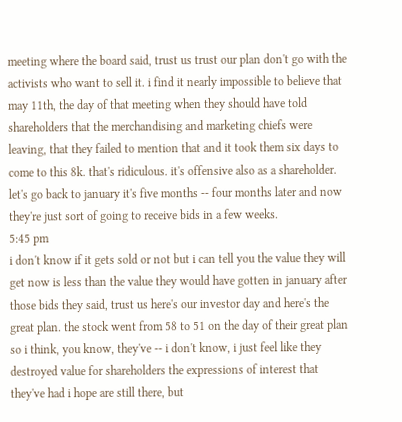meeting where the board said, trust us trust our plan don't go with the activists who want to sell it. i find it nearly impossible to believe that may 11th, the day of that meeting when they should have told shareholders that the merchandising and marketing chiefs were leaving, that they failed to mention that and it took them six days to come to this 8k. that's ridiculous. it's offensive also as a shareholder. let's go back to january it's five months -- four months later and now they're just sort of going to receive bids in a few weeks.
5:45 pm
i don't know if it gets sold or not but i can tell you the value they will get now is less than the value they would have gotten in january after those bids they said, trust us here's our investor day and here's the great plan. the stock went from 58 to 51 on the day of their great plan so i think, you know, they've -- i don't know, i just feel like they destroyed value for shareholders the expressions of interest that they've had i hope are still there, but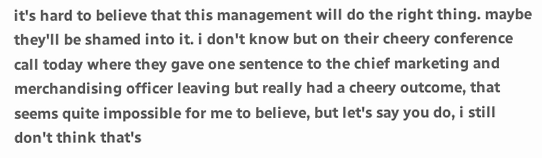it's hard to believe that this management will do the right thing. maybe they'll be shamed into it. i don't know but on their cheery conference call today where they gave one sentence to the chief marketing and merchandising officer leaving but really had a cheery outcome, that seems quite impossible for me to believe, but let's say you do, i still don't think that's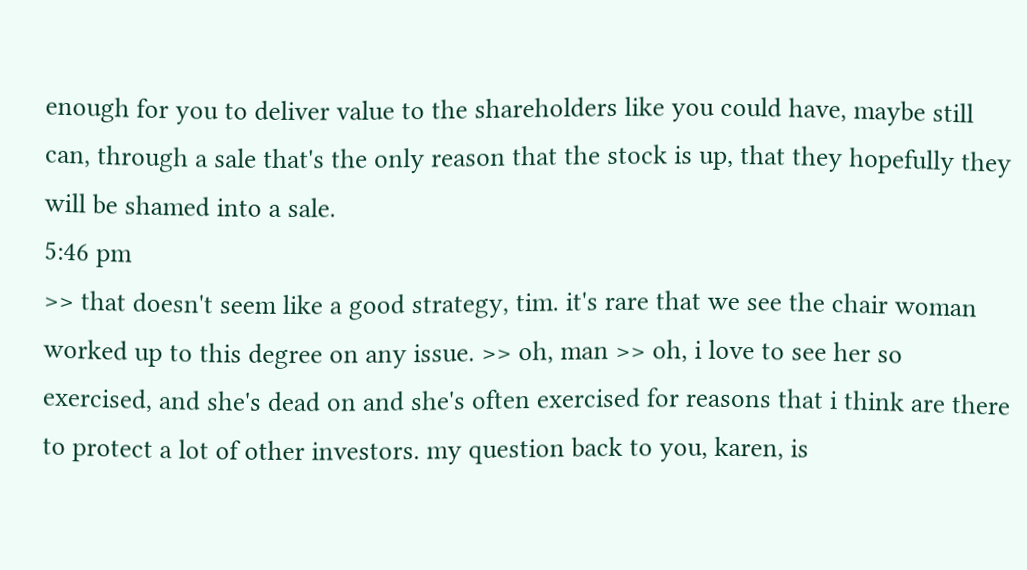enough for you to deliver value to the shareholders like you could have, maybe still can, through a sale that's the only reason that the stock is up, that they hopefully they will be shamed into a sale.
5:46 pm
>> that doesn't seem like a good strategy, tim. it's rare that we see the chair woman worked up to this degree on any issue. >> oh, man >> oh, i love to see her so exercised, and she's dead on and she's often exercised for reasons that i think are there to protect a lot of other investors. my question back to you, karen, is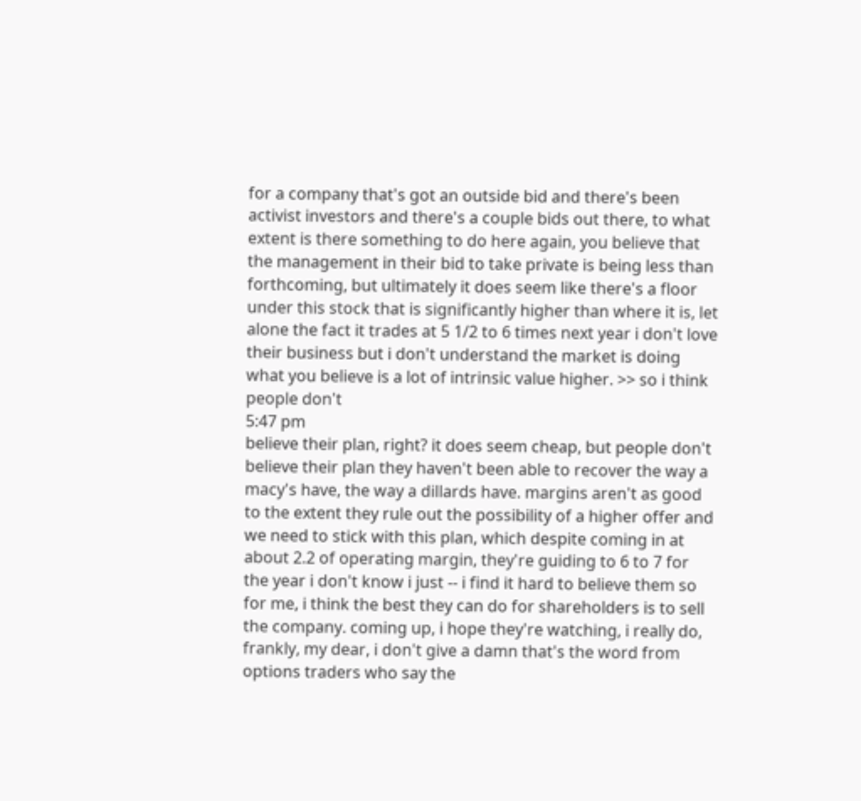for a company that's got an outside bid and there's been activist investors and there's a couple bids out there, to what extent is there something to do here again, you believe that the management in their bid to take private is being less than forthcoming, but ultimately it does seem like there's a floor under this stock that is significantly higher than where it is, let alone the fact it trades at 5 1/2 to 6 times next year i don't love their business but i don't understand the market is doing what you believe is a lot of intrinsic value higher. >> so i think people don't
5:47 pm
believe their plan, right? it does seem cheap, but people don't believe their plan they haven't been able to recover the way a macy's have, the way a dillards have. margins aren't as good to the extent they rule out the possibility of a higher offer and we need to stick with this plan, which despite coming in at about 2.2 of operating margin, they're guiding to 6 to 7 for the year i don't know i just -- i find it hard to believe them so for me, i think the best they can do for shareholders is to sell the company. coming up, i hope they're watching, i really do, frankly, my dear, i don't give a damn that's the word from options traders who say the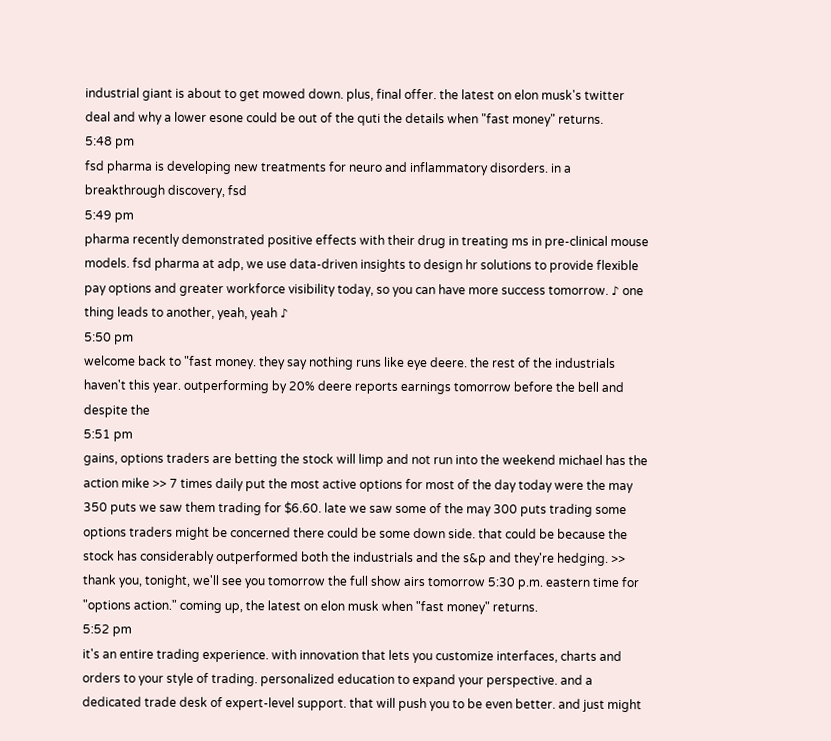industrial giant is about to get mowed down. plus, final offer. the latest on elon musk's twitter deal and why a lower esone could be out of the quti the details when "fast money" returns.
5:48 pm
fsd pharma is developing new treatments for neuro and inflammatory disorders. in a breakthrough discovery, fsd
5:49 pm
pharma recently demonstrated positive effects with their drug in treating ms in pre-clinical mouse models. fsd pharma at adp, we use data-driven insights to design hr solutions to provide flexible pay options and greater workforce visibility today, so you can have more success tomorrow. ♪ one thing leads to another, yeah, yeah ♪
5:50 pm
welcome back to "fast money. they say nothing runs like eye deere. the rest of the industrials haven't this year. outperforming by 20% deere reports earnings tomorrow before the bell and despite the
5:51 pm
gains, options traders are betting the stock will limp and not run into the weekend michael has the action mike >> 7 times daily put the most active options for most of the day today were the may 350 puts we saw them trading for $6.60. late we saw some of the may 300 puts trading some options traders might be concerned there could be some down side. that could be because the stock has considerably outperformed both the industrials and the s&p and they're hedging. >> thank you, tonight, we'll see you tomorrow the full show airs tomorrow 5:30 p.m. eastern time for "options action." coming up, the latest on elon musk when "fast money" returns.
5:52 pm
it's an entire trading experience. with innovation that lets you customize interfaces, charts and orders to your style of trading. personalized education to expand your perspective. and a dedicated trade desk of expert-level support. that will push you to be even better. and just might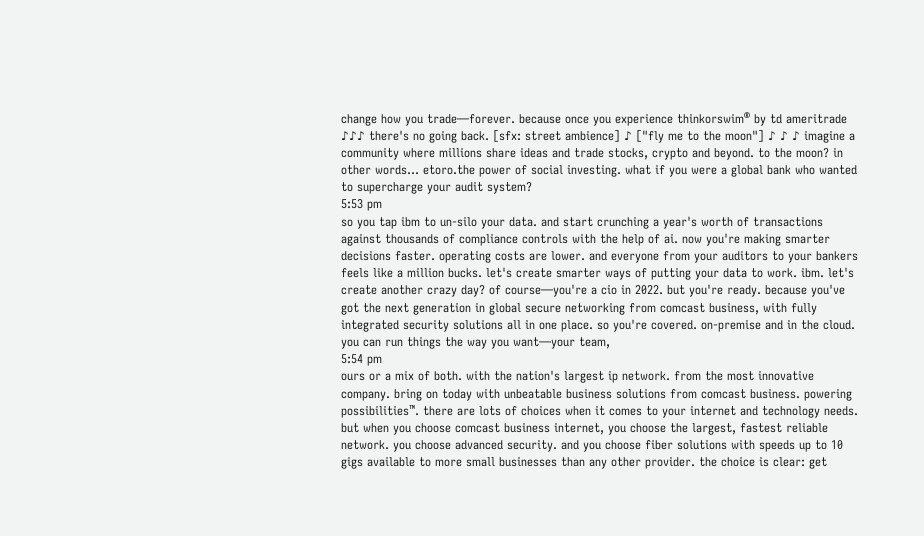change how you trade—forever. because once you experience thinkorswim® by td ameritrade ♪♪♪ there's no going back. [sfx: street ambience] ♪ ["fly me to the moon"] ♪ ♪ ♪ imagine a community where millions share ideas and trade stocks, crypto and beyond. to the moon? in other words... etoro.the power of social investing. what if you were a global bank who wanted to supercharge your audit system?
5:53 pm
so you tap ibm to un-silo your data. and start crunching a year's worth of transactions against thousands of compliance controls with the help of ai. now you're making smarter decisions faster. operating costs are lower. and everyone from your auditors to your bankers feels like a million bucks. let's create smarter ways of putting your data to work. ibm. let's create another crazy day? of course—you're a cio in 2022. but you're ready. because you've got the next generation in global secure networking from comcast business, with fully integrated security solutions all in one place. so you're covered. on-premise and in the cloud. you can run things the way you want—your team,
5:54 pm
ours or a mix of both. with the nation's largest ip network. from the most innovative company. bring on today with unbeatable business solutions from comcast business. powering possibilities™. there are lots of choices when it comes to your internet and technology needs. but when you choose comcast business internet, you choose the largest, fastest reliable network. you choose advanced security. and you choose fiber solutions with speeds up to 10 gigs available to more small businesses than any other provider. the choice is clear: get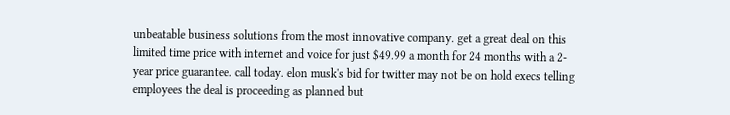unbeatable business solutions from the most innovative company. get a great deal on this limited time price with internet and voice for just $49.99 a month for 24 months with a 2-year price guarantee. call today. elon musk's bid for twitter may not be on hold execs telling employees the deal is proceeding as planned but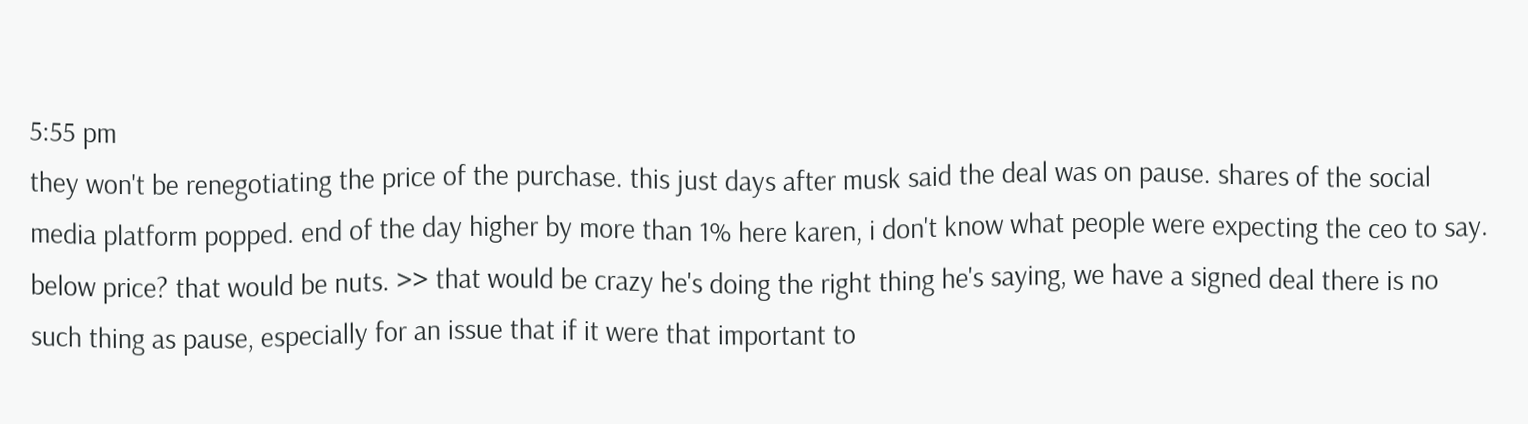5:55 pm
they won't be renegotiating the price of the purchase. this just days after musk said the deal was on pause. shares of the social media platform popped. end of the day higher by more than 1% here karen, i don't know what people were expecting the ceo to say. below price? that would be nuts. >> that would be crazy he's doing the right thing he's saying, we have a signed deal there is no such thing as pause, especially for an issue that if it were that important to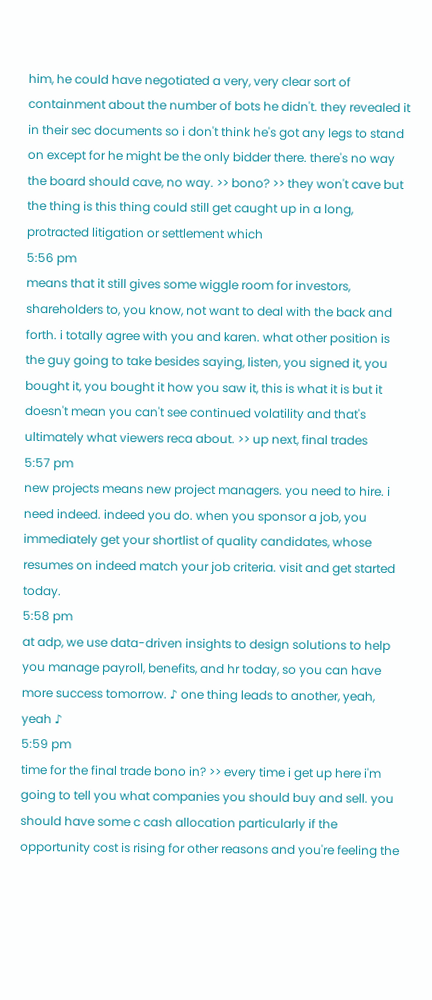him, he could have negotiated a very, very clear sort of containment about the number of bots he didn't. they revealed it in their sec documents so i don't think he's got any legs to stand on except for he might be the only bidder there. there's no way the board should cave, no way. >> bono? >> they won't cave but the thing is this thing could still get caught up in a long, protracted litigation or settlement which
5:56 pm
means that it still gives some wiggle room for investors, shareholders to, you know, not want to deal with the back and forth. i totally agree with you and karen. what other position is the guy going to take besides saying, listen, you signed it, you bought it, you bought it how you saw it, this is what it is but it doesn't mean you can't see continued volatility and that's ultimately what viewers reca about. >> up next, final trades
5:57 pm
new projects means new project managers. you need to hire. i need indeed. indeed you do. when you sponsor a job, you immediately get your shortlist of quality candidates, whose resumes on indeed match your job criteria. visit and get started today.
5:58 pm
at adp, we use data-driven insights to design solutions to help you manage payroll, benefits, and hr today, so you can have more success tomorrow. ♪ one thing leads to another, yeah, yeah ♪
5:59 pm
time for the final trade bono in? >> every time i get up here i'm going to tell you what companies you should buy and sell. you should have some c cash allocation particularly if the opportunity cost is rising for other reasons and you're feeling the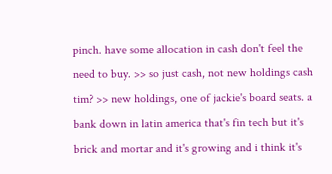pinch. have some allocation in cash don't feel the need to buy. >> so just cash, not new holdings cash tim? >> new holdings, one of jackie's board seats. a bank down in latin america that's fin tech but it's brick and mortar and it's growing and i think it's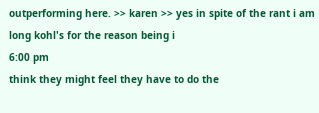outperforming here. >> karen >> yes in spite of the rant i am long kohl's for the reason being i
6:00 pm
think they might feel they have to do the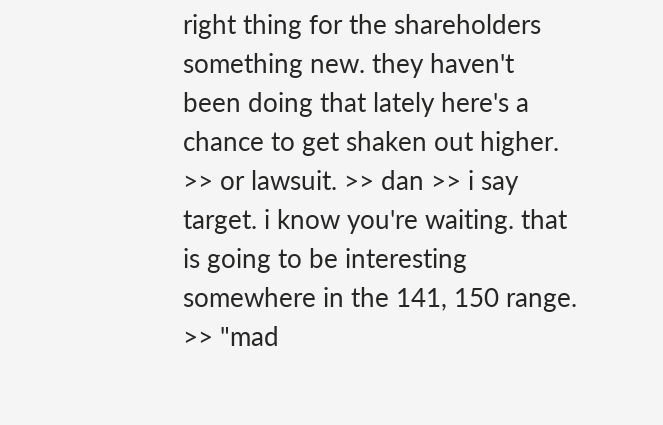right thing for the shareholders something new. they haven't been doing that lately here's a chance to get shaken out higher. >> or lawsuit. >> dan >> i say target. i know you're waiting. that is going to be interesting somewhere in the 141, 150 range. >> "mad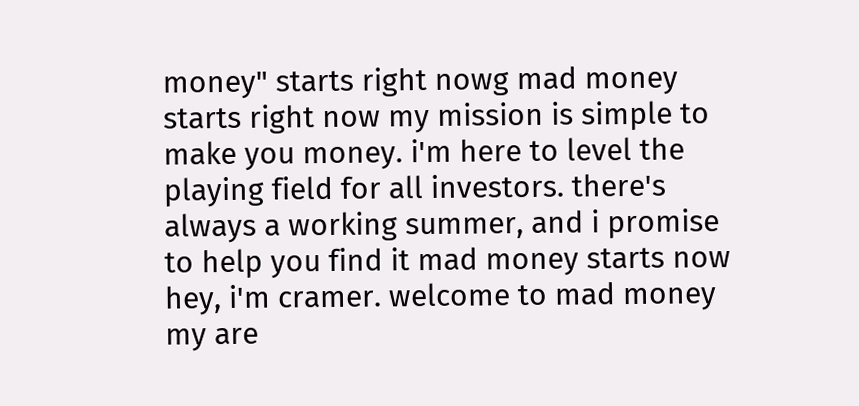money" starts right nowg mad money starts right now my mission is simple to make you money. i'm here to level the playing field for all investors. there's always a working summer, and i promise to help you find it mad money starts now hey, i'm cramer. welcome to mad money my are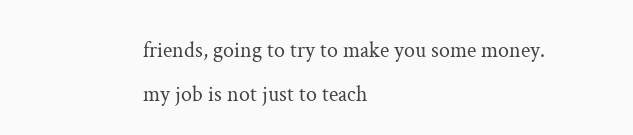friends, going to try to make you some money. my job is not just to teach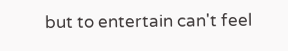but to entertain can't feel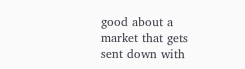good about a market that gets sent down with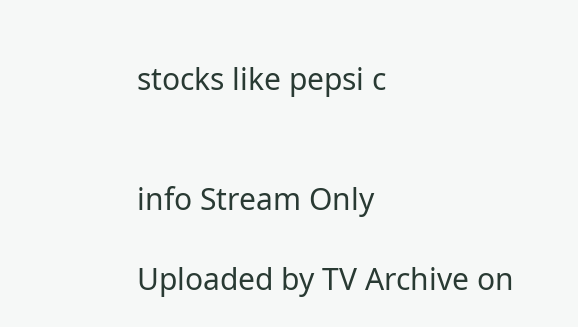stocks like pepsi c


info Stream Only

Uploaded by TV Archive on